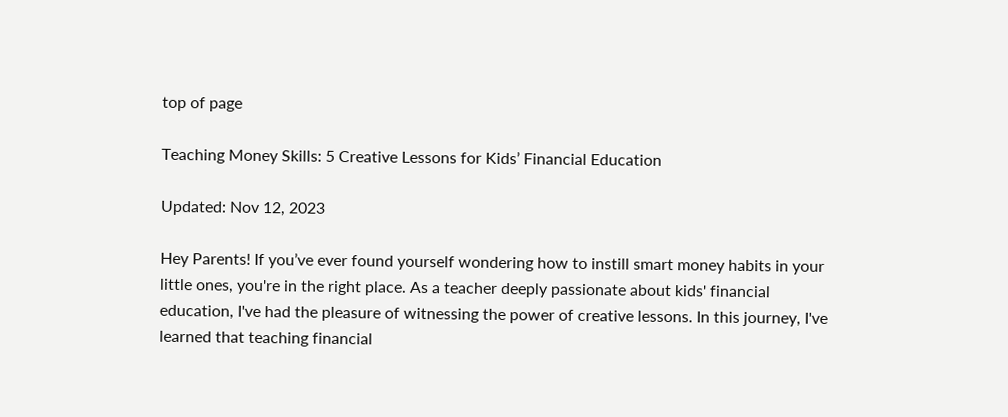top of page

Teaching Money Skills: 5 Creative Lessons for Kids’ Financial Education

Updated: Nov 12, 2023

Hey Parents! If you’ve ever found yourself wondering how to instill smart money habits in your little ones, you're in the right place. As a teacher deeply passionate about kids' financial education, I've had the pleasure of witnessing the power of creative lessons. In this journey, I've learned that teaching financial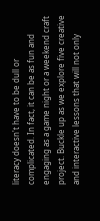literacy doesn't have to be dull or complicated. In fact, it can be as fun and engaging as a game night or a weekend craft project. Buckle up as we explore five creative and interactive lessons that will not only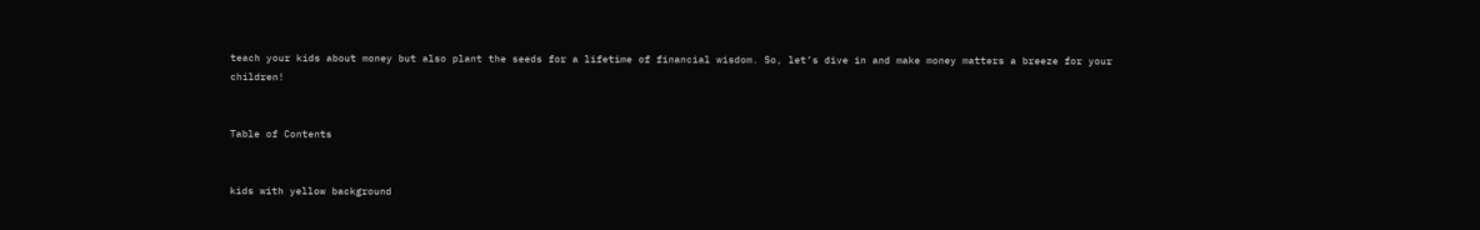teach your kids about money but also plant the seeds for a lifetime of financial wisdom. So, let’s dive in and make money matters a breeze for your children!


Table of Contents


kids with yellow background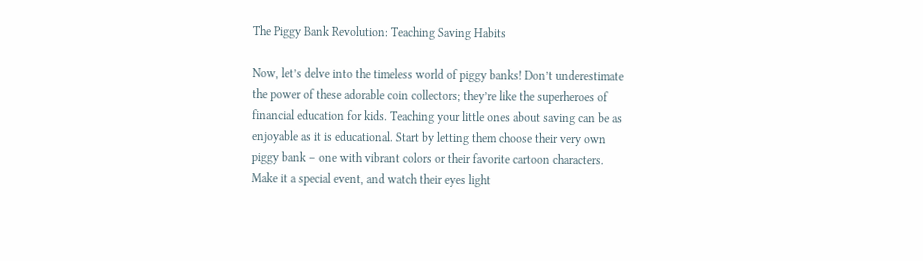The Piggy Bank Revolution: Teaching Saving Habits

Now, let’s delve into the timeless world of piggy banks! Don’t underestimate the power of these adorable coin collectors; they’re like the superheroes of financial education for kids. Teaching your little ones about saving can be as enjoyable as it is educational. Start by letting them choose their very own piggy bank – one with vibrant colors or their favorite cartoon characters. Make it a special event, and watch their eyes light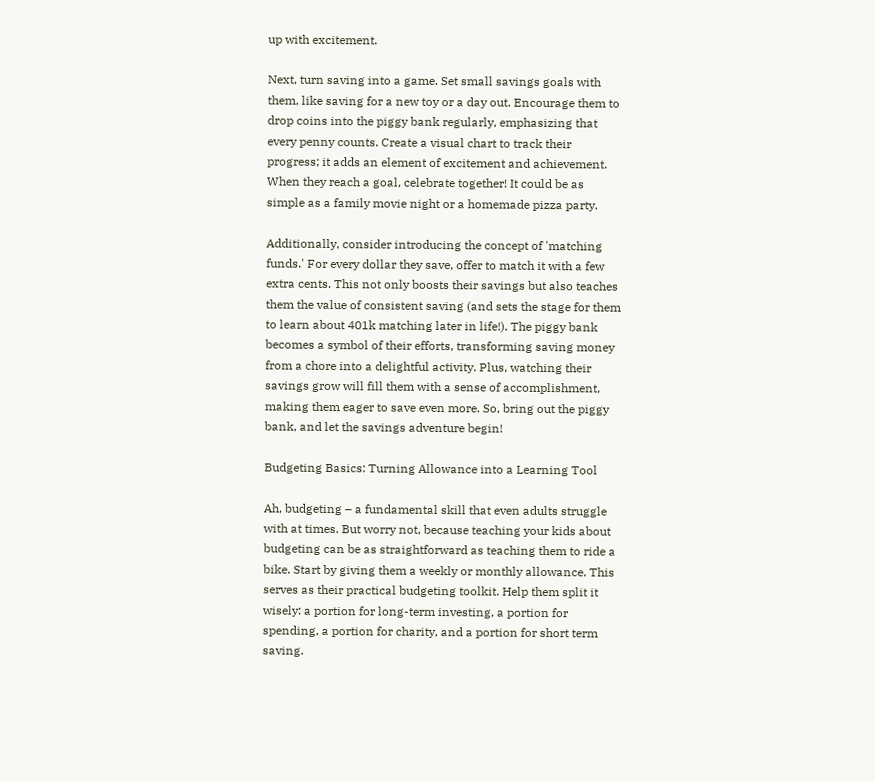up with excitement.

Next, turn saving into a game. Set small savings goals with them, like saving for a new toy or a day out. Encourage them to drop coins into the piggy bank regularly, emphasizing that every penny counts. Create a visual chart to track their progress; it adds an element of excitement and achievement. When they reach a goal, celebrate together! It could be as simple as a family movie night or a homemade pizza party.

Additionally, consider introducing the concept of 'matching funds.' For every dollar they save, offer to match it with a few extra cents. This not only boosts their savings but also teaches them the value of consistent saving (and sets the stage for them to learn about 401k matching later in life!). The piggy bank becomes a symbol of their efforts, transforming saving money from a chore into a delightful activity. Plus, watching their savings grow will fill them with a sense of accomplishment, making them eager to save even more. So, bring out the piggy bank, and let the savings adventure begin!

Budgeting Basics: Turning Allowance into a Learning Tool

Ah, budgeting – a fundamental skill that even adults struggle with at times. But worry not, because teaching your kids about budgeting can be as straightforward as teaching them to ride a bike. Start by giving them a weekly or monthly allowance. This serves as their practical budgeting toolkit. Help them split it wisely: a portion for long-term investing, a portion for spending, a portion for charity, and a portion for short term saving.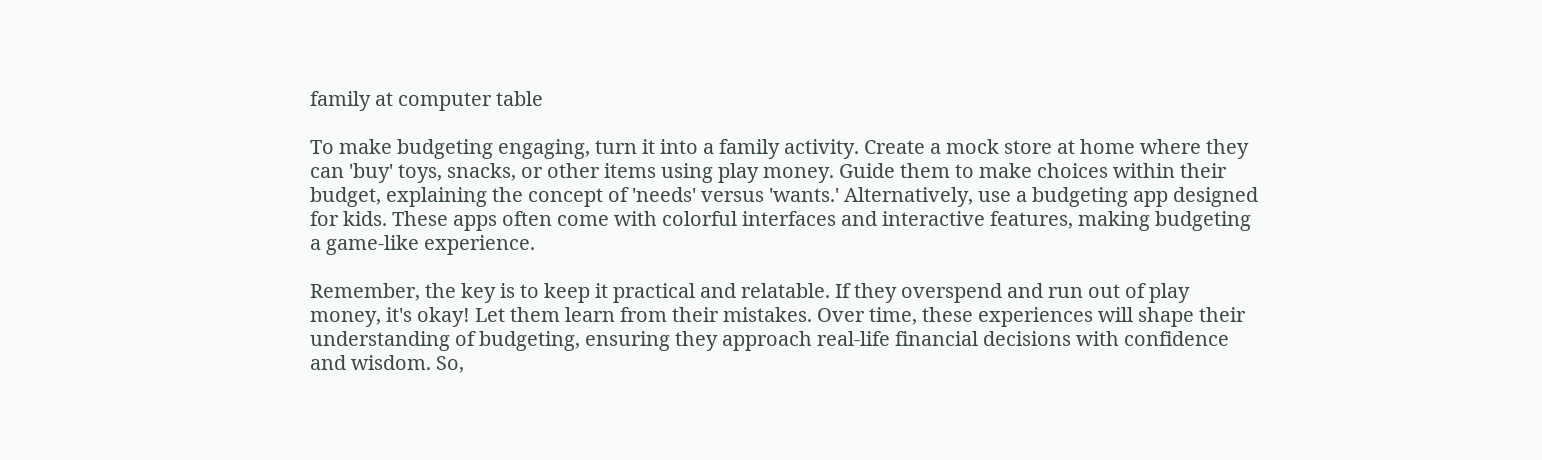family at computer table

To make budgeting engaging, turn it into a family activity. Create a mock store at home where they can 'buy' toys, snacks, or other items using play money. Guide them to make choices within their budget, explaining the concept of 'needs' versus 'wants.' Alternatively, use a budgeting app designed for kids. These apps often come with colorful interfaces and interactive features, making budgeting a game-like experience.

Remember, the key is to keep it practical and relatable. If they overspend and run out of play money, it's okay! Let them learn from their mistakes. Over time, these experiences will shape their understanding of budgeting, ensuring they approach real-life financial decisions with confidence and wisdom. So,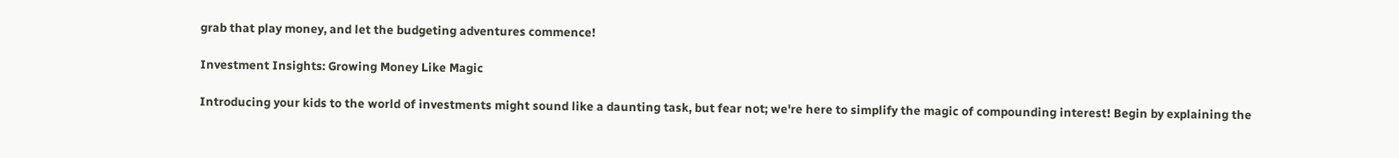grab that play money, and let the budgeting adventures commence!

Investment Insights: Growing Money Like Magic

Introducing your kids to the world of investments might sound like a daunting task, but fear not; we're here to simplify the magic of compounding interest! Begin by explaining the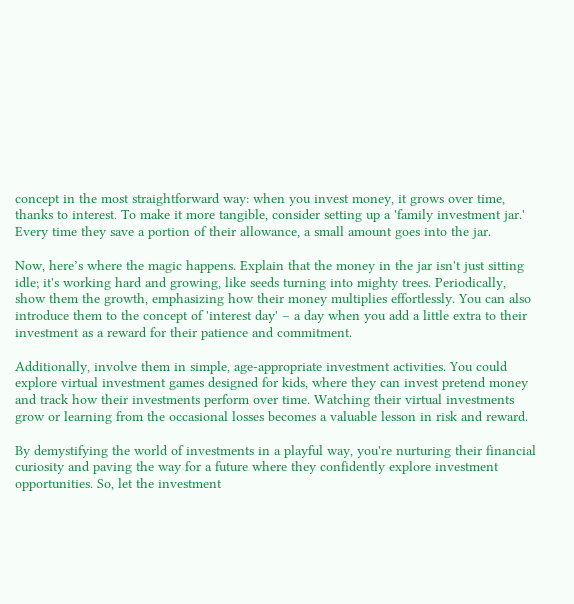concept in the most straightforward way: when you invest money, it grows over time, thanks to interest. To make it more tangible, consider setting up a 'family investment jar.' Every time they save a portion of their allowance, a small amount goes into the jar.

Now, here’s where the magic happens. Explain that the money in the jar isn't just sitting idle; it's working hard and growing, like seeds turning into mighty trees. Periodically, show them the growth, emphasizing how their money multiplies effortlessly. You can also introduce them to the concept of 'interest day' – a day when you add a little extra to their investment as a reward for their patience and commitment.

Additionally, involve them in simple, age-appropriate investment activities. You could explore virtual investment games designed for kids, where they can invest pretend money and track how their investments perform over time. Watching their virtual investments grow or learning from the occasional losses becomes a valuable lesson in risk and reward.

By demystifying the world of investments in a playful way, you're nurturing their financial curiosity and paving the way for a future where they confidently explore investment opportunities. So, let the investment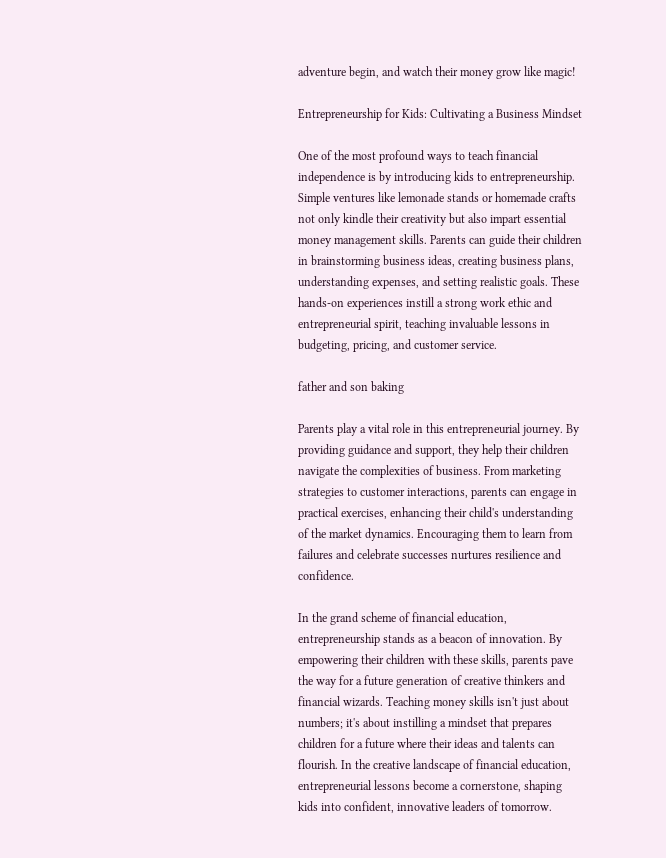adventure begin, and watch their money grow like magic!

Entrepreneurship for Kids: Cultivating a Business Mindset

One of the most profound ways to teach financial independence is by introducing kids to entrepreneurship. Simple ventures like lemonade stands or homemade crafts not only kindle their creativity but also impart essential money management skills. Parents can guide their children in brainstorming business ideas, creating business plans, understanding expenses, and setting realistic goals. These hands-on experiences instill a strong work ethic and entrepreneurial spirit, teaching invaluable lessons in budgeting, pricing, and customer service.

father and son baking

Parents play a vital role in this entrepreneurial journey. By providing guidance and support, they help their children navigate the complexities of business. From marketing strategies to customer interactions, parents can engage in practical exercises, enhancing their child's understanding of the market dynamics. Encouraging them to learn from failures and celebrate successes nurtures resilience and confidence.

In the grand scheme of financial education, entrepreneurship stands as a beacon of innovation. By empowering their children with these skills, parents pave the way for a future generation of creative thinkers and financial wizards. Teaching money skills isn't just about numbers; it's about instilling a mindset that prepares children for a future where their ideas and talents can flourish. In the creative landscape of financial education, entrepreneurial lessons become a cornerstone, shaping kids into confident, innovative leaders of tomorrow.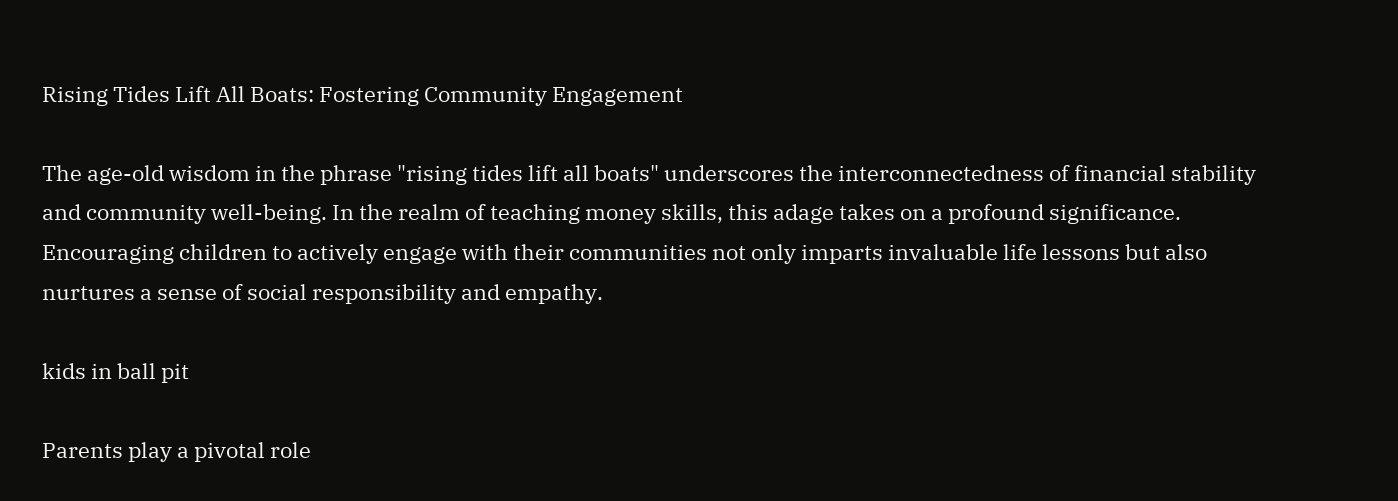Rising Tides Lift All Boats: Fostering Community Engagement

The age-old wisdom in the phrase "rising tides lift all boats" underscores the interconnectedness of financial stability and community well-being. In the realm of teaching money skills, this adage takes on a profound significance. Encouraging children to actively engage with their communities not only imparts invaluable life lessons but also nurtures a sense of social responsibility and empathy.

kids in ball pit

Parents play a pivotal role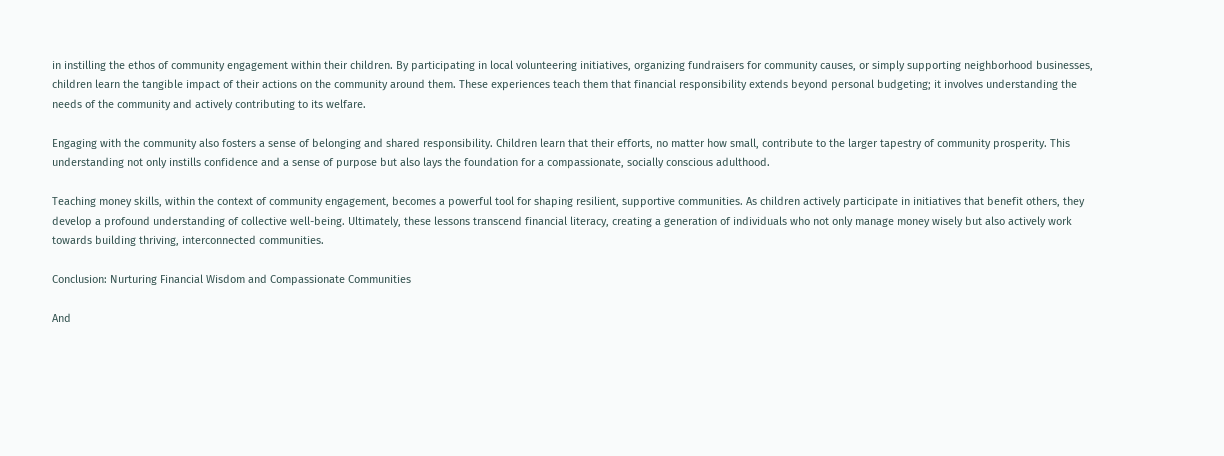in instilling the ethos of community engagement within their children. By participating in local volunteering initiatives, organizing fundraisers for community causes, or simply supporting neighborhood businesses, children learn the tangible impact of their actions on the community around them. These experiences teach them that financial responsibility extends beyond personal budgeting; it involves understanding the needs of the community and actively contributing to its welfare.

Engaging with the community also fosters a sense of belonging and shared responsibility. Children learn that their efforts, no matter how small, contribute to the larger tapestry of community prosperity. This understanding not only instills confidence and a sense of purpose but also lays the foundation for a compassionate, socially conscious adulthood.

Teaching money skills, within the context of community engagement, becomes a powerful tool for shaping resilient, supportive communities. As children actively participate in initiatives that benefit others, they develop a profound understanding of collective well-being. Ultimately, these lessons transcend financial literacy, creating a generation of individuals who not only manage money wisely but also actively work towards building thriving, interconnected communities.

Conclusion: Nurturing Financial Wisdom and Compassionate Communities

And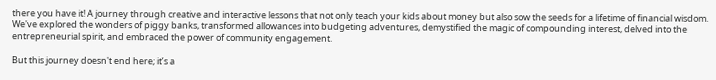there you have it! A journey through creative and interactive lessons that not only teach your kids about money but also sow the seeds for a lifetime of financial wisdom. We've explored the wonders of piggy banks, transformed allowances into budgeting adventures, demystified the magic of compounding interest, delved into the entrepreneurial spirit, and embraced the power of community engagement.

But this journey doesn't end here; it’s a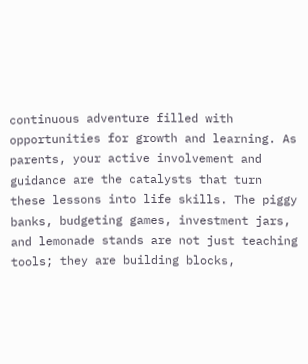continuous adventure filled with opportunities for growth and learning. As parents, your active involvement and guidance are the catalysts that turn these lessons into life skills. The piggy banks, budgeting games, investment jars, and lemonade stands are not just teaching tools; they are building blocks,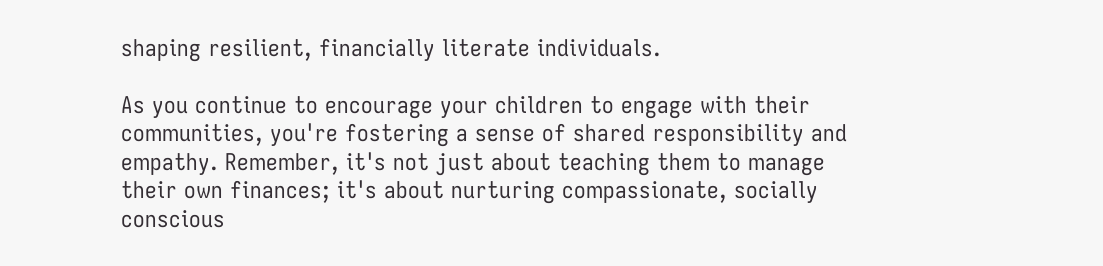shaping resilient, financially literate individuals.

As you continue to encourage your children to engage with their communities, you're fostering a sense of shared responsibility and empathy. Remember, it's not just about teaching them to manage their own finances; it's about nurturing compassionate, socially conscious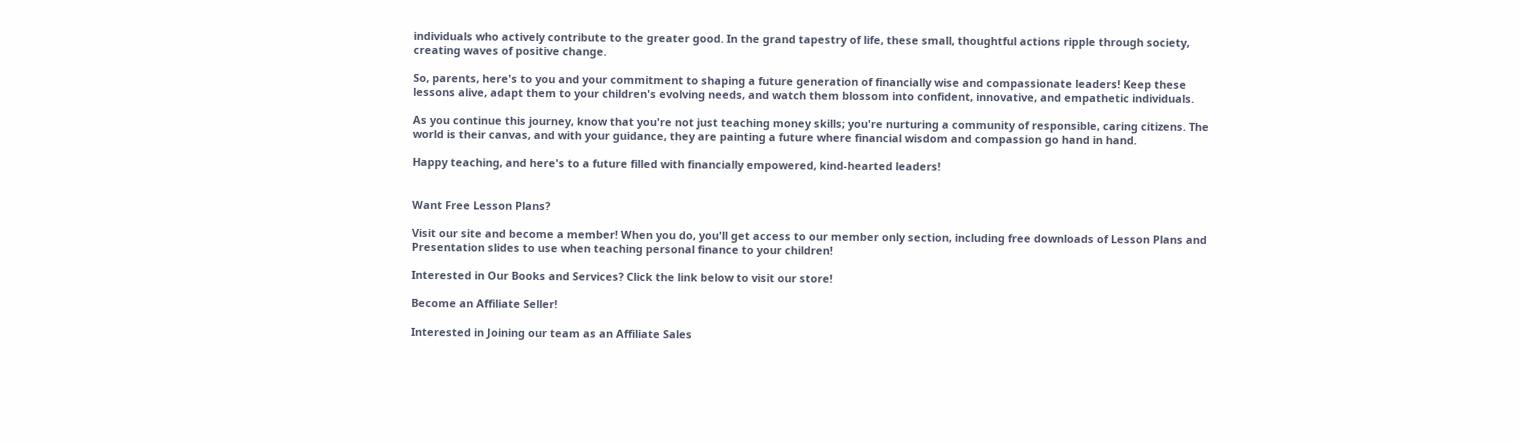individuals who actively contribute to the greater good. In the grand tapestry of life, these small, thoughtful actions ripple through society, creating waves of positive change.

So, parents, here's to you and your commitment to shaping a future generation of financially wise and compassionate leaders! Keep these lessons alive, adapt them to your children's evolving needs, and watch them blossom into confident, innovative, and empathetic individuals.

As you continue this journey, know that you're not just teaching money skills; you're nurturing a community of responsible, caring citizens. The world is their canvas, and with your guidance, they are painting a future where financial wisdom and compassion go hand in hand.

Happy teaching, and here's to a future filled with financially empowered, kind-hearted leaders!


Want Free Lesson Plans?

Visit our site and become a member! When you do, you'll get access to our member only section, including free downloads of Lesson Plans and Presentation slides to use when teaching personal finance to your children!

Interested in Our Books and Services? Click the link below to visit our store!

Become an Affiliate Seller!

Interested in Joining our team as an Affiliate Sales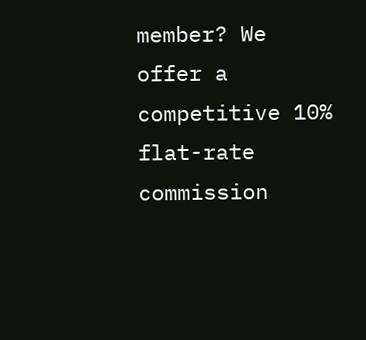member? We offer a competitive 10% flat-rate commission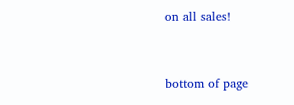on all sales!


bottom of page